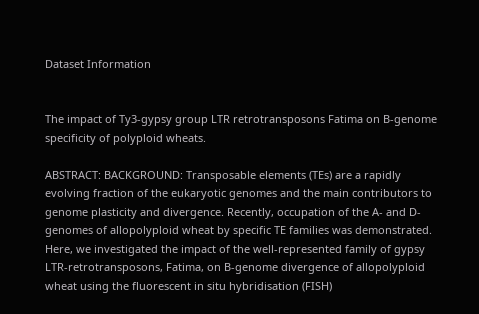Dataset Information


The impact of Ty3-gypsy group LTR retrotransposons Fatima on B-genome specificity of polyploid wheats.

ABSTRACT: BACKGROUND: Transposable elements (TEs) are a rapidly evolving fraction of the eukaryotic genomes and the main contributors to genome plasticity and divergence. Recently, occupation of the A- and D-genomes of allopolyploid wheat by specific TE families was demonstrated. Here, we investigated the impact of the well-represented family of gypsy LTR-retrotransposons, Fatima, on B-genome divergence of allopolyploid wheat using the fluorescent in situ hybridisation (FISH)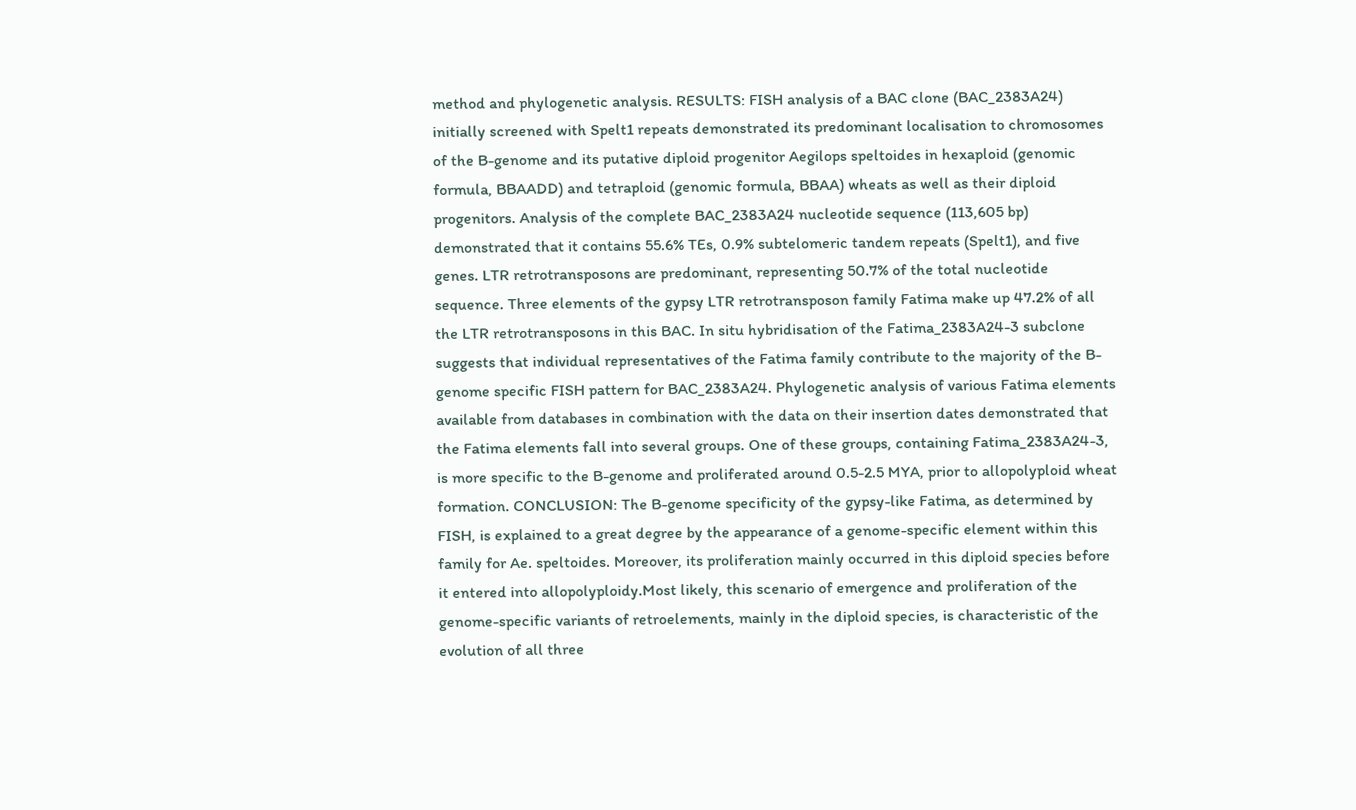method and phylogenetic analysis. RESULTS: FISH analysis of a BAC clone (BAC_2383A24) initially screened with Spelt1 repeats demonstrated its predominant localisation to chromosomes of the B-genome and its putative diploid progenitor Aegilops speltoides in hexaploid (genomic formula, BBAADD) and tetraploid (genomic formula, BBAA) wheats as well as their diploid progenitors. Analysis of the complete BAC_2383A24 nucleotide sequence (113,605 bp) demonstrated that it contains 55.6% TEs, 0.9% subtelomeric tandem repeats (Spelt1), and five genes. LTR retrotransposons are predominant, representing 50.7% of the total nucleotide sequence. Three elements of the gypsy LTR retrotransposon family Fatima make up 47.2% of all the LTR retrotransposons in this BAC. In situ hybridisation of the Fatima_2383A24-3 subclone suggests that individual representatives of the Fatima family contribute to the majority of the B-genome specific FISH pattern for BAC_2383A24. Phylogenetic analysis of various Fatima elements available from databases in combination with the data on their insertion dates demonstrated that the Fatima elements fall into several groups. One of these groups, containing Fatima_2383A24-3, is more specific to the B-genome and proliferated around 0.5-2.5 MYA, prior to allopolyploid wheat formation. CONCLUSION: The B-genome specificity of the gypsy-like Fatima, as determined by FISH, is explained to a great degree by the appearance of a genome-specific element within this family for Ae. speltoides. Moreover, its proliferation mainly occurred in this diploid species before it entered into allopolyploidy.Most likely, this scenario of emergence and proliferation of the genome-specific variants of retroelements, mainly in the diploid species, is characteristic of the evolution of all three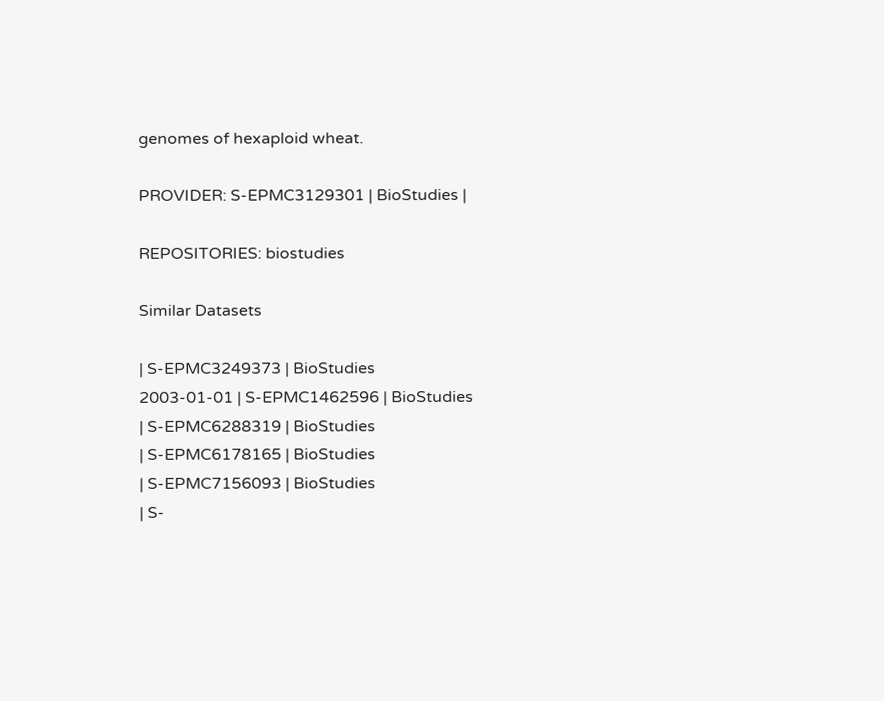genomes of hexaploid wheat.

PROVIDER: S-EPMC3129301 | BioStudies |

REPOSITORIES: biostudies

Similar Datasets

| S-EPMC3249373 | BioStudies
2003-01-01 | S-EPMC1462596 | BioStudies
| S-EPMC6288319 | BioStudies
| S-EPMC6178165 | BioStudies
| S-EPMC7156093 | BioStudies
| S-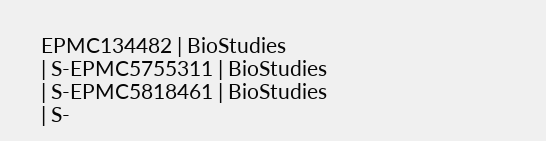EPMC134482 | BioStudies
| S-EPMC5755311 | BioStudies
| S-EPMC5818461 | BioStudies
| S-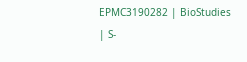EPMC3190282 | BioStudies
| S-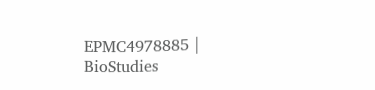EPMC4978885 | BioStudies